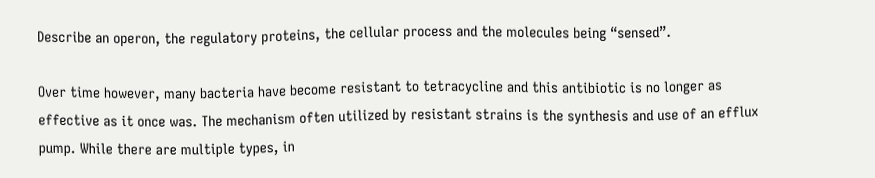Describe an operon, the regulatory proteins, the cellular process and the molecules being “sensed”.

Over time however, many bacteria have become resistant to tetracycline and this antibiotic is no longer as effective as it once was. The mechanism often utilized by resistant strains is the synthesis and use of an efflux pump. While there are multiple types, in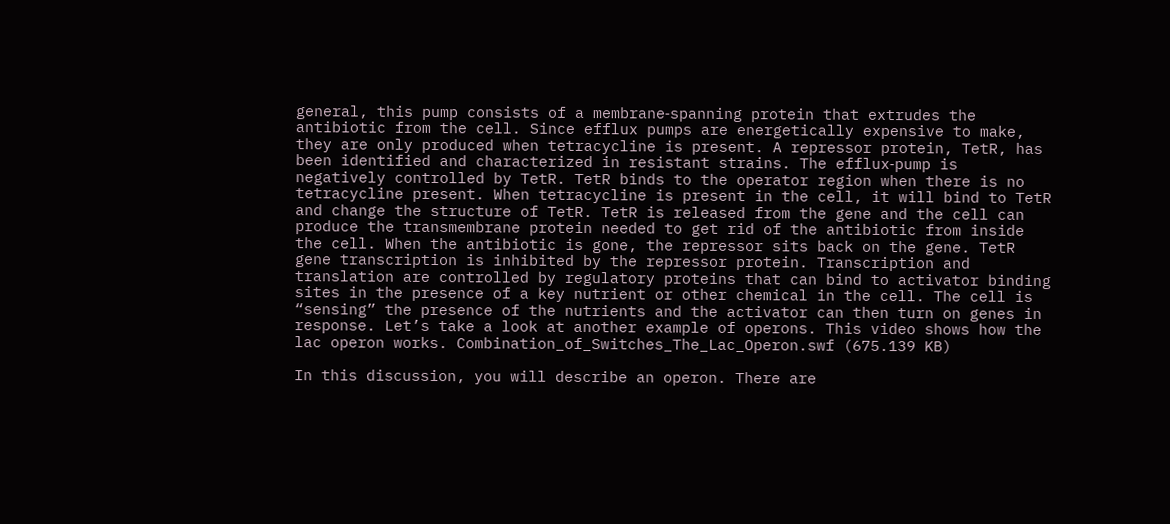general, this pump consists of a membrane‐spanning protein that extrudes the antibiotic from the cell. Since efflux pumps are energetically expensive to make, they are only produced when tetracycline is present. A repressor protein, TetR, has been identified and characterized in resistant strains. The efflux‐pump is negatively controlled by TetR. TetR binds to the operator region when there is no tetracycline present. When tetracycline is present in the cell, it will bind to TetR and change the structure of TetR. TetR is released from the gene and the cell can produce the transmembrane protein needed to get rid of the antibiotic from inside the cell. When the antibiotic is gone, the repressor sits back on the gene. TetR gene transcription is inhibited by the repressor protein. Transcription and translation are controlled by regulatory proteins that can bind to activator binding sites in the presence of a key nutrient or other chemical in the cell. The cell is “sensing” the presence of the nutrients and the activator can then turn on genes in response. Let’s take a look at another example of operons. This video shows how the lac operon works. Combination_of_Switches_The_Lac_Operon.swf (675.139 KB)

In this discussion, you will describe an operon. There are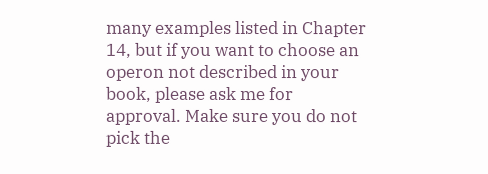many examples listed in Chapter 14, but if you want to choose an operon not described in your book, please ask me for approval. Make sure you do not pick the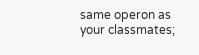same operon as your classmates;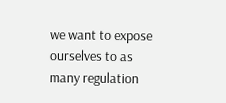we want to expose ourselves to as many regulation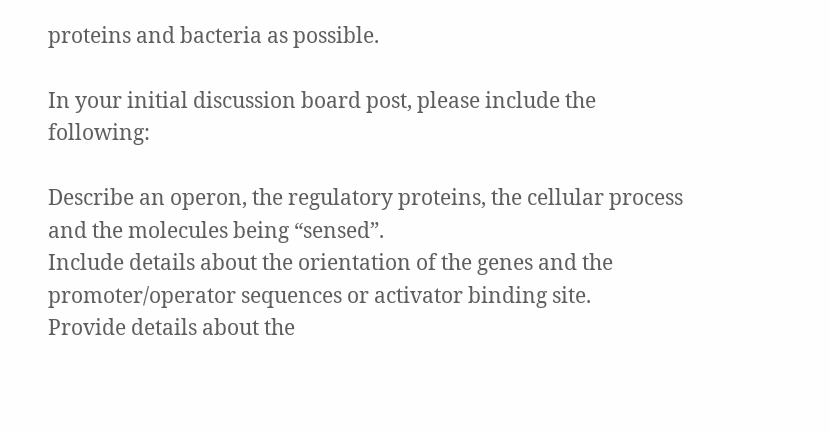proteins and bacteria as possible.

In your initial discussion board post, please include the following:

Describe an operon, the regulatory proteins, the cellular process and the molecules being “sensed”.
Include details about the orientation of the genes and the promoter/operator sequences or activator binding site.
Provide details about the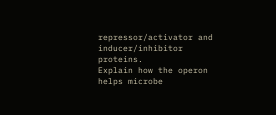repressor/activator and inducer/inhibitor proteins.
Explain how the operon helps microbe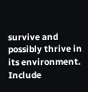survive and possibly thrive in its environment.
Include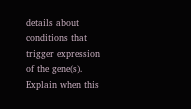details about conditions that trigger expression of the gene(s).
Explain when this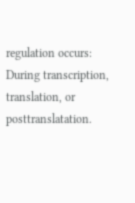regulation occurs: During transcription, translation, or posttranslatation.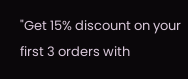"Get 15% discount on your first 3 orders with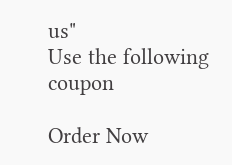us"
Use the following coupon

Order Now